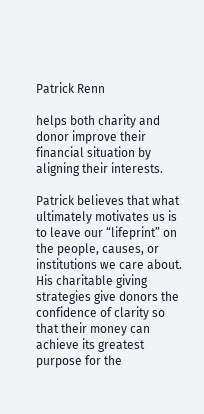Patrick Renn

helps both charity and donor improve their financial situation by aligning their interests.

Patrick believes that what ultimately motivates us is to leave our “lifeprint” on the people, causes, or institutions we care about. His charitable giving strategies give donors the confidence of clarity so that their money can achieve its greatest purpose for the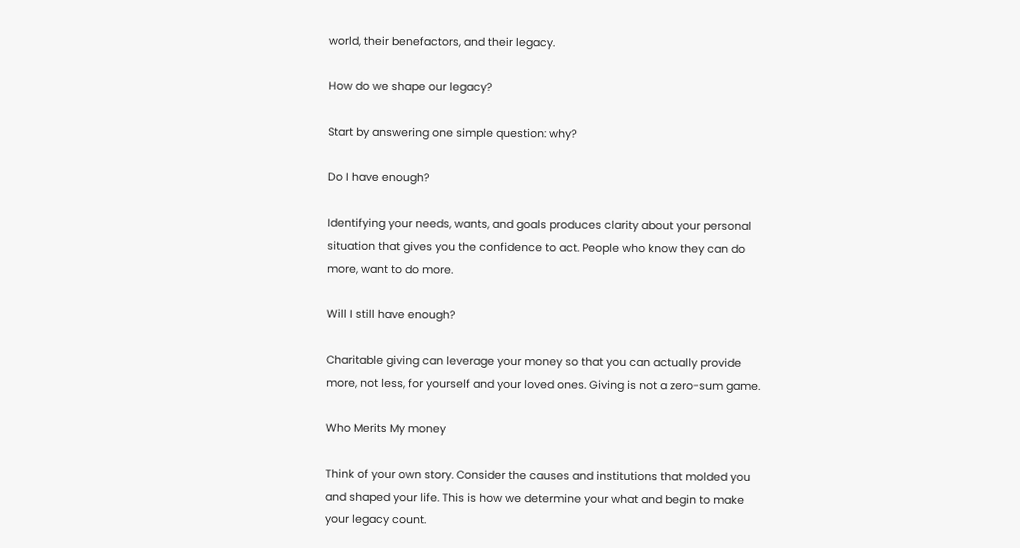world, their benefactors, and their legacy.

How do we shape our legacy?

Start by answering one simple question: why?

Do I have enough?

Identifying your needs, wants, and goals produces clarity about your personal situation that gives you the confidence to act. People who know they can do more, want to do more.

Will I still have enough?

Charitable giving can leverage your money so that you can actually provide more, not less, for yourself and your loved ones. Giving is not a zero-sum game.

Who Merits My money

Think of your own story. Consider the causes and institutions that molded you and shaped your life. This is how we determine your what and begin to make your legacy count.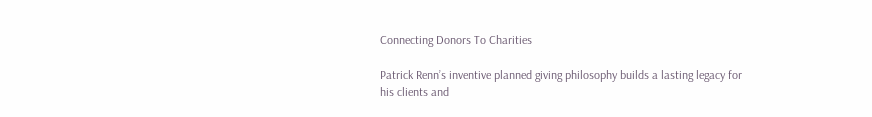Connecting Donors To Charities

Patrick Renn’s inventive planned giving philosophy builds a lasting legacy for his clients and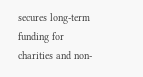secures long-term funding for charities and non-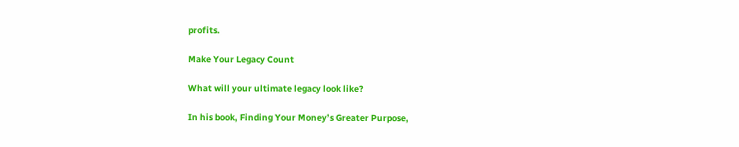profits.

Make Your Legacy Count

What will your ultimate legacy look like?

In his book, Finding Your Money’s Greater Purpose,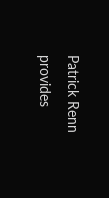Patrick Renn provides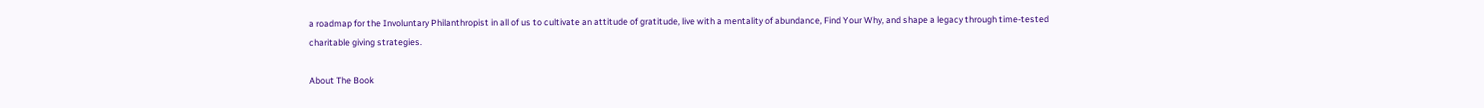a roadmap for the Involuntary Philanthropist in all of us to cultivate an attitude of gratitude, live with a mentality of abundance, Find Your Why, and shape a legacy through time-tested charitable giving strategies.

About The Book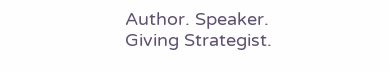Author. Speaker. Giving Strategist.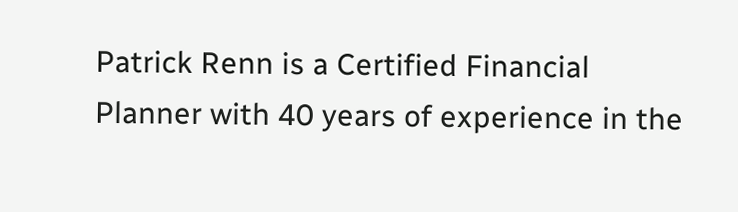Patrick Renn is a Certified Financial Planner with 40 years of experience in the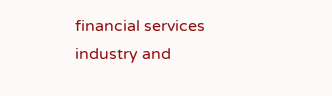financial services industry and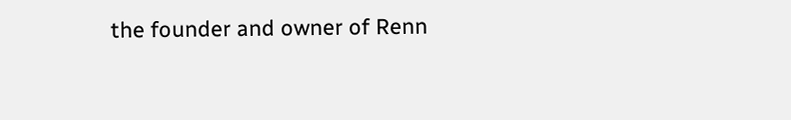the founder and owner of Renn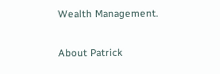Wealth Management.

About Patrick